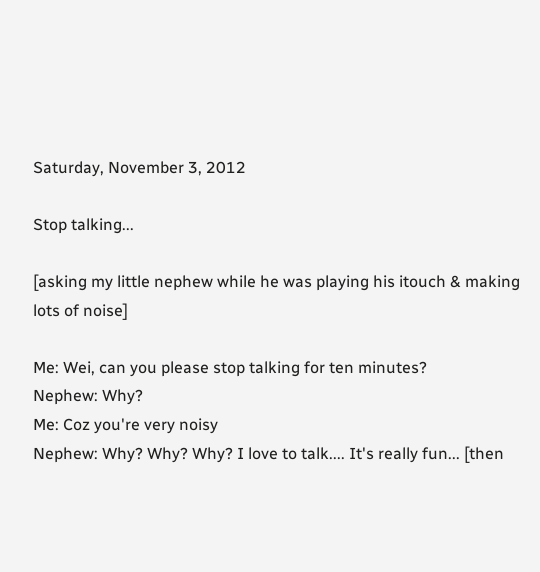Saturday, November 3, 2012

Stop talking...

[asking my little nephew while he was playing his itouch & making lots of noise]

Me: Wei, can you please stop talking for ten minutes?
Nephew: Why?
Me: Coz you're very noisy
Nephew: Why? Why? Why? I love to talk.... It's really fun... [then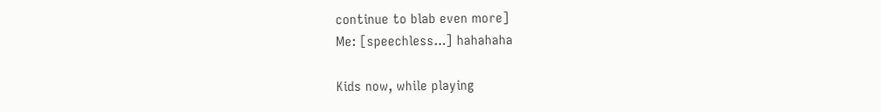continue to blab even more]
Me: [speechless...] hahahaha

Kids now, while playing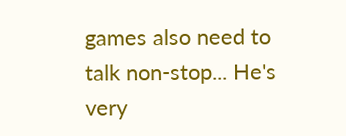games also need to talk non-stop... He's very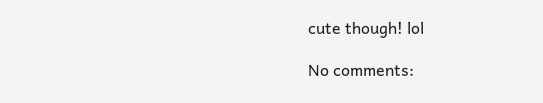cute though! lol

No comments: